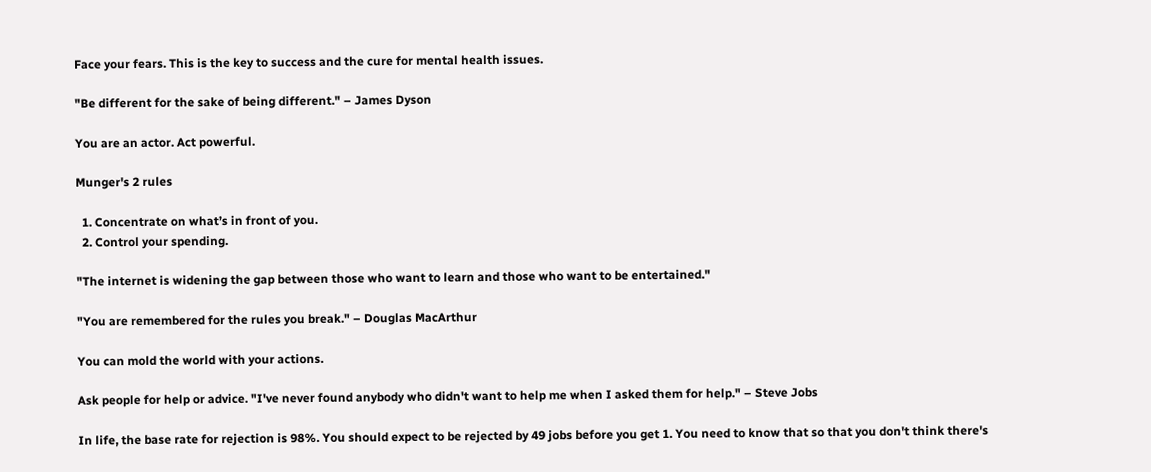Face your fears. This is the key to success and the cure for mental health issues.

"Be different for the sake of being different." – James Dyson

You are an actor. Act powerful.

Munger's 2 rules

  1. Concentrate on what’s in front of you.
  2. Control your spending.

"The internet is widening the gap between those who want to learn and those who want to be entertained."

"You are remembered for the rules you break." – Douglas MacArthur

You can mold the world with your actions.

Ask people for help or advice. "I've never found anybody who didn't want to help me when I asked them for help." – Steve Jobs

In life, the base rate for rejection is 98%. You should expect to be rejected by 49 jobs before you get 1. You need to know that so that you don't think there's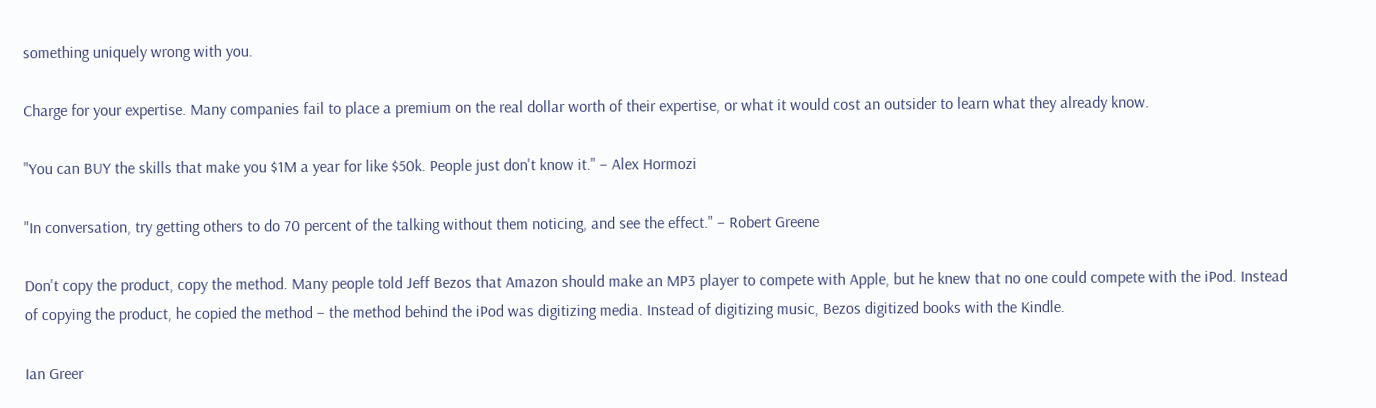something uniquely wrong with you.

Charge for your expertise. Many companies fail to place a premium on the real dollar worth of their expertise, or what it would cost an outsider to learn what they already know.

"You can BUY the skills that make you $1M a year for like $50k. People just don't know it." – Alex Hormozi

"In conversation, try getting others to do 70 percent of the talking without them noticing, and see the effect." – Robert Greene

Don't copy the product, copy the method. Many people told Jeff Bezos that Amazon should make an MP3 player to compete with Apple, but he knew that no one could compete with the iPod. Instead of copying the product, he copied the method – the method behind the iPod was digitizing media. Instead of digitizing music, Bezos digitized books with the Kindle.

Ian Greer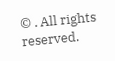© . All rights reserved.